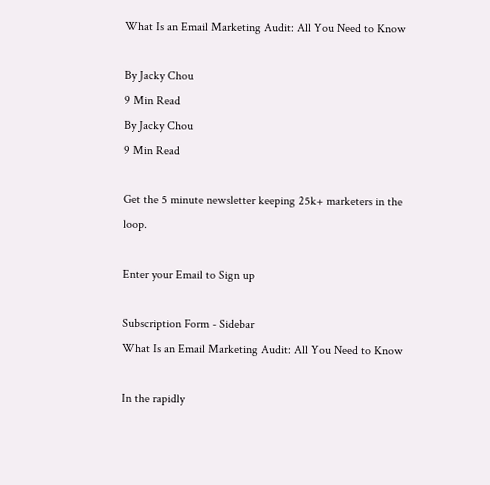What Is an Email Marketing Audit: All You Need to Know

By Jacky Chou
9 Min Read
By Jacky Chou
9 Min Read

Get the 5 minute newsletter keeping 25k+ marketers in the loop.

Enter your Email to Sign up

Subscription Form - Sidebar
What Is an Email Marketing Audit: All You Need to Know

In the rapidly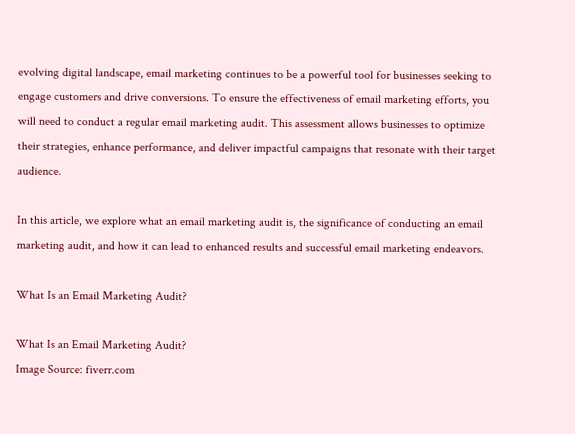evolving digital landscape, email marketing continues to be a powerful tool for businesses seeking to engage customers and drive conversions. To ensure the effectiveness of email marketing efforts, you will need to conduct a regular email marketing audit. This assessment allows businesses to optimize their strategies, enhance performance, and deliver impactful campaigns that resonate with their target audience.

In this article, we explore what an email marketing audit is, the significance of conducting an email marketing audit, and how it can lead to enhanced results and successful email marketing endeavors.

What Is an Email Marketing Audit?

What Is an Email Marketing Audit?
Image Source: fiverr.com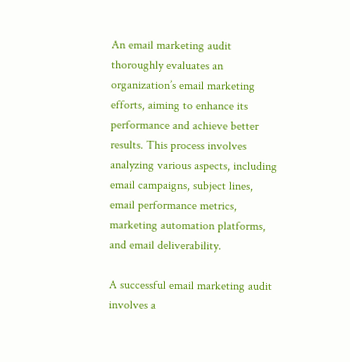An email marketing audit thoroughly evaluates an organization’s email marketing efforts, aiming to enhance its performance and achieve better results. This process involves analyzing various aspects, including email campaigns, subject lines, email performance metrics, marketing automation platforms, and email deliverability.

A successful email marketing audit involves a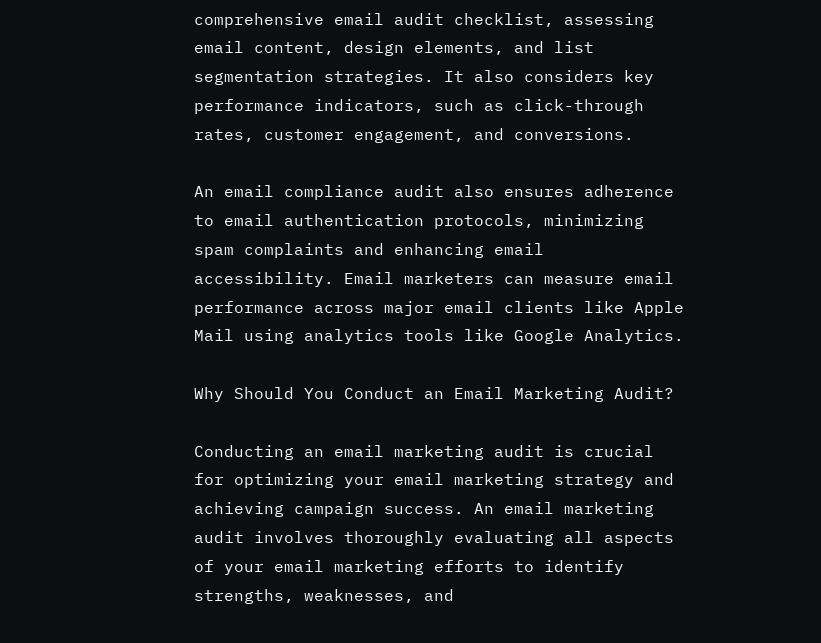comprehensive email audit checklist, assessing email content, design elements, and list segmentation strategies. It also considers key performance indicators, such as click-through rates, customer engagement, and conversions.

An email compliance audit also ensures adherence to email authentication protocols, minimizing spam complaints and enhancing email accessibility. Email marketers can measure email performance across major email clients like Apple Mail using analytics tools like Google Analytics.

Why Should You Conduct an Email Marketing Audit?

Conducting an email marketing audit is crucial for optimizing your email marketing strategy and achieving campaign success. An email marketing audit involves thoroughly evaluating all aspects of your email marketing efforts to identify strengths, weaknesses, and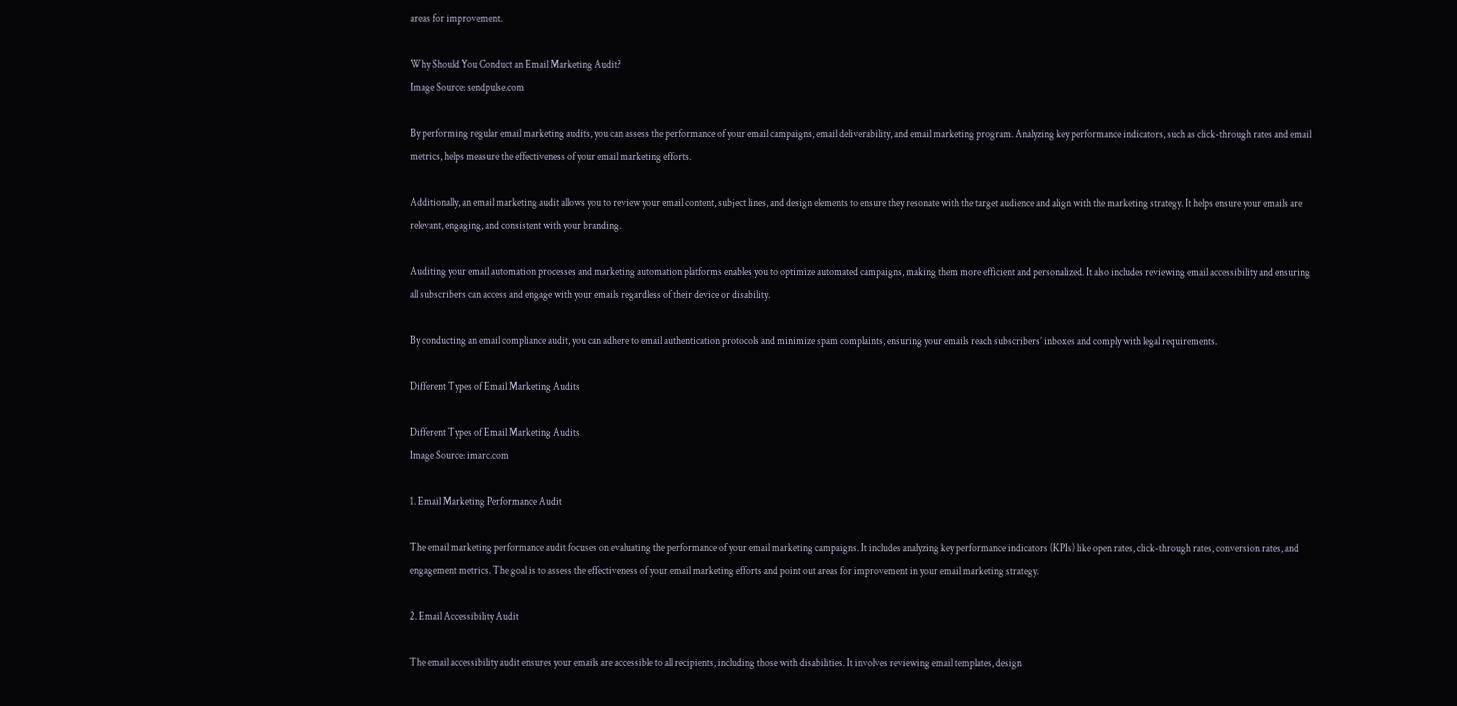areas for improvement.

Why Should You Conduct an Email Marketing Audit?
Image Source: sendpulse.com

By performing regular email marketing audits, you can assess the performance of your email campaigns, email deliverability, and email marketing program. Analyzing key performance indicators, such as click-through rates and email metrics, helps measure the effectiveness of your email marketing efforts.

Additionally, an email marketing audit allows you to review your email content, subject lines, and design elements to ensure they resonate with the target audience and align with the marketing strategy. It helps ensure your emails are relevant, engaging, and consistent with your branding.

Auditing your email automation processes and marketing automation platforms enables you to optimize automated campaigns, making them more efficient and personalized. It also includes reviewing email accessibility and ensuring all subscribers can access and engage with your emails regardless of their device or disability.

By conducting an email compliance audit, you can adhere to email authentication protocols and minimize spam complaints, ensuring your emails reach subscribers’ inboxes and comply with legal requirements.

Different Types of Email Marketing Audits

Different Types of Email Marketing Audits
Image Source: imarc.com

1. Email Marketing Performance Audit

The email marketing performance audit focuses on evaluating the performance of your email marketing campaigns. It includes analyzing key performance indicators (KPIs) like open rates, click-through rates, conversion rates, and engagement metrics. The goal is to assess the effectiveness of your email marketing efforts and point out areas for improvement in your email marketing strategy.

2. Email Accessibility Audit

The email accessibility audit ensures your emails are accessible to all recipients, including those with disabilities. It involves reviewing email templates, design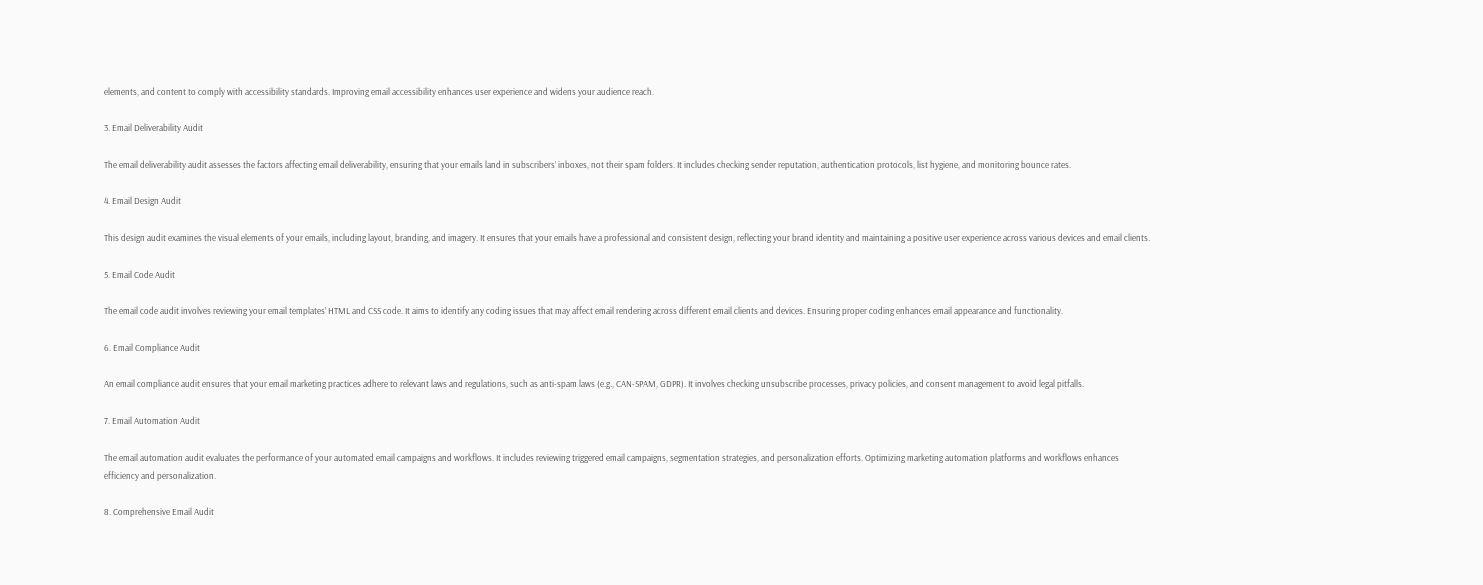elements, and content to comply with accessibility standards. Improving email accessibility enhances user experience and widens your audience reach.

3. Email Deliverability Audit

The email deliverability audit assesses the factors affecting email deliverability, ensuring that your emails land in subscribers’ inboxes, not their spam folders. It includes checking sender reputation, authentication protocols, list hygiene, and monitoring bounce rates.

4. Email Design Audit

This design audit examines the visual elements of your emails, including layout, branding, and imagery. It ensures that your emails have a professional and consistent design, reflecting your brand identity and maintaining a positive user experience across various devices and email clients.

5. Email Code Audit

The email code audit involves reviewing your email templates’ HTML and CSS code. It aims to identify any coding issues that may affect email rendering across different email clients and devices. Ensuring proper coding enhances email appearance and functionality.

6. Email Compliance Audit

An email compliance audit ensures that your email marketing practices adhere to relevant laws and regulations, such as anti-spam laws (e.g., CAN-SPAM, GDPR). It involves checking unsubscribe processes, privacy policies, and consent management to avoid legal pitfalls.

7. Email Automation Audit

The email automation audit evaluates the performance of your automated email campaigns and workflows. It includes reviewing triggered email campaigns, segmentation strategies, and personalization efforts. Optimizing marketing automation platforms and workflows enhances efficiency and personalization.

8. Comprehensive Email Audit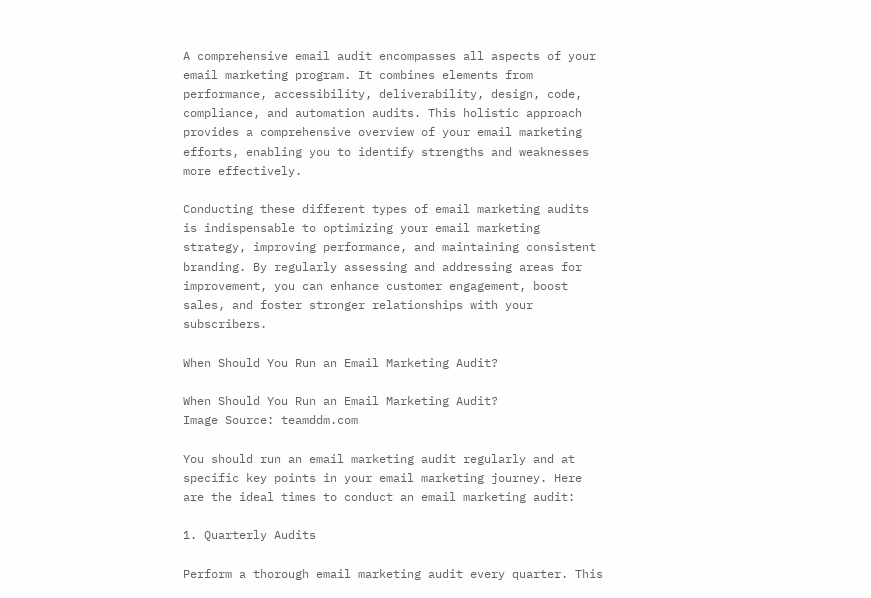A comprehensive email audit encompasses all aspects of your email marketing program. It combines elements from performance, accessibility, deliverability, design, code, compliance, and automation audits. This holistic approach provides a comprehensive overview of your email marketing efforts, enabling you to identify strengths and weaknesses more effectively.

Conducting these different types of email marketing audits is indispensable to optimizing your email marketing strategy, improving performance, and maintaining consistent branding. By regularly assessing and addressing areas for improvement, you can enhance customer engagement, boost sales, and foster stronger relationships with your subscribers.

When Should You Run an Email Marketing Audit?

When Should You Run an Email Marketing Audit?
Image Source: teamddm.com

You should run an email marketing audit regularly and at specific key points in your email marketing journey. Here are the ideal times to conduct an email marketing audit:

1. Quarterly Audits

Perform a thorough email marketing audit every quarter. This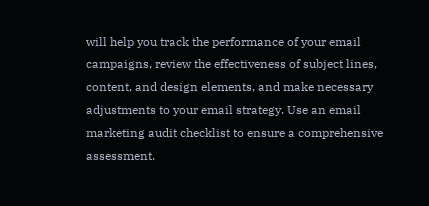will help you track the performance of your email campaigns, review the effectiveness of subject lines, content, and design elements, and make necessary adjustments to your email strategy. Use an email marketing audit checklist to ensure a comprehensive assessment.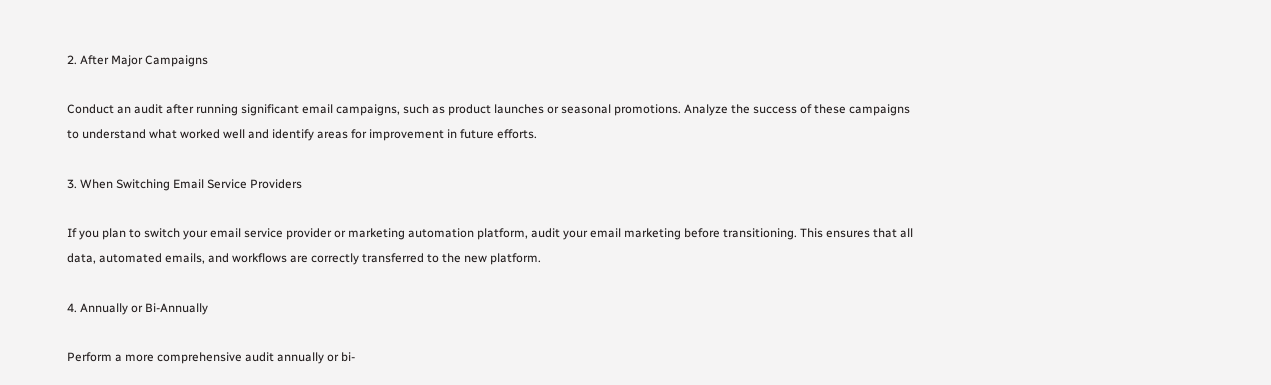2. After Major Campaigns

Conduct an audit after running significant email campaigns, such as product launches or seasonal promotions. Analyze the success of these campaigns to understand what worked well and identify areas for improvement in future efforts.

3. When Switching Email Service Providers

If you plan to switch your email service provider or marketing automation platform, audit your email marketing before transitioning. This ensures that all data, automated emails, and workflows are correctly transferred to the new platform.

4. Annually or Bi-Annually

Perform a more comprehensive audit annually or bi-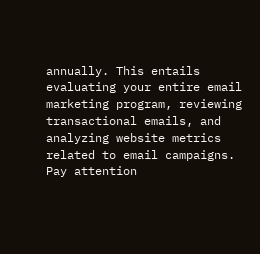annually. This entails evaluating your entire email marketing program, reviewing transactional emails, and analyzing website metrics related to email campaigns. Pay attention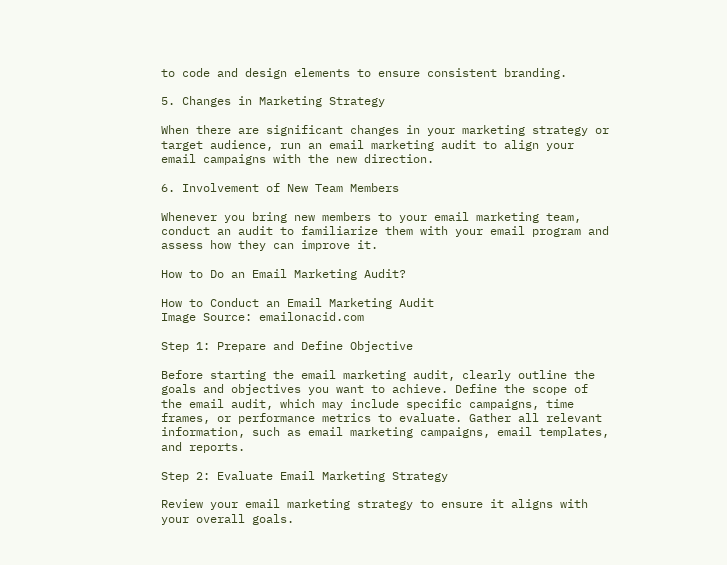to code and design elements to ensure consistent branding.

5. Changes in Marketing Strategy

When there are significant changes in your marketing strategy or target audience, run an email marketing audit to align your email campaigns with the new direction.

6. Involvement of New Team Members

Whenever you bring new members to your email marketing team, conduct an audit to familiarize them with your email program and assess how they can improve it.

How to Do an Email Marketing Audit?

How to Conduct an Email Marketing Audit
Image Source: emailonacid.com

Step 1: Prepare and Define Objective

Before starting the email marketing audit, clearly outline the goals and objectives you want to achieve. Define the scope of the email audit, which may include specific campaigns, time frames, or performance metrics to evaluate. Gather all relevant information, such as email marketing campaigns, email templates, and reports.

Step 2: Evaluate Email Marketing Strategy

Review your email marketing strategy to ensure it aligns with your overall goals.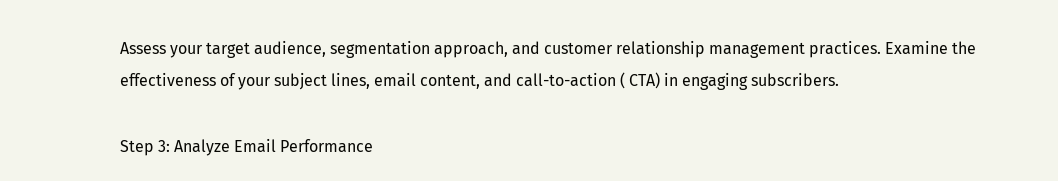Assess your target audience, segmentation approach, and customer relationship management practices. Examine the effectiveness of your subject lines, email content, and call-to-action ( CTA) in engaging subscribers.

Step 3: Analyze Email Performance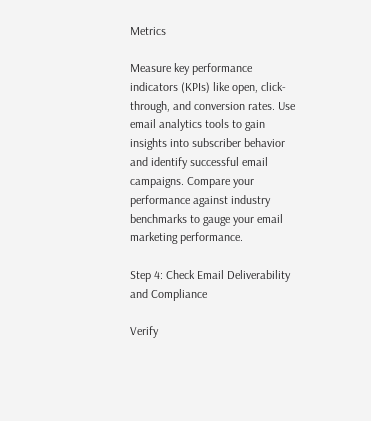Metrics

Measure key performance indicators (KPIs) like open, click-through, and conversion rates. Use email analytics tools to gain insights into subscriber behavior and identify successful email campaigns. Compare your performance against industry benchmarks to gauge your email marketing performance.

Step 4: Check Email Deliverability and Compliance

Verify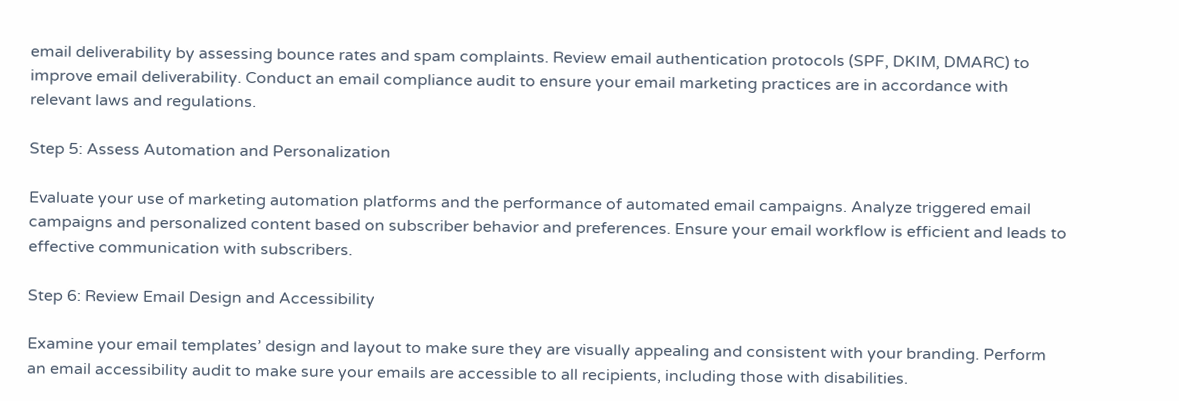email deliverability by assessing bounce rates and spam complaints. Review email authentication protocols (SPF, DKIM, DMARC) to improve email deliverability. Conduct an email compliance audit to ensure your email marketing practices are in accordance with relevant laws and regulations.

Step 5: Assess Automation and Personalization

Evaluate your use of marketing automation platforms and the performance of automated email campaigns. Analyze triggered email campaigns and personalized content based on subscriber behavior and preferences. Ensure your email workflow is efficient and leads to effective communication with subscribers.

Step 6: Review Email Design and Accessibility

Examine your email templates’ design and layout to make sure they are visually appealing and consistent with your branding. Perform an email accessibility audit to make sure your emails are accessible to all recipients, including those with disabilities.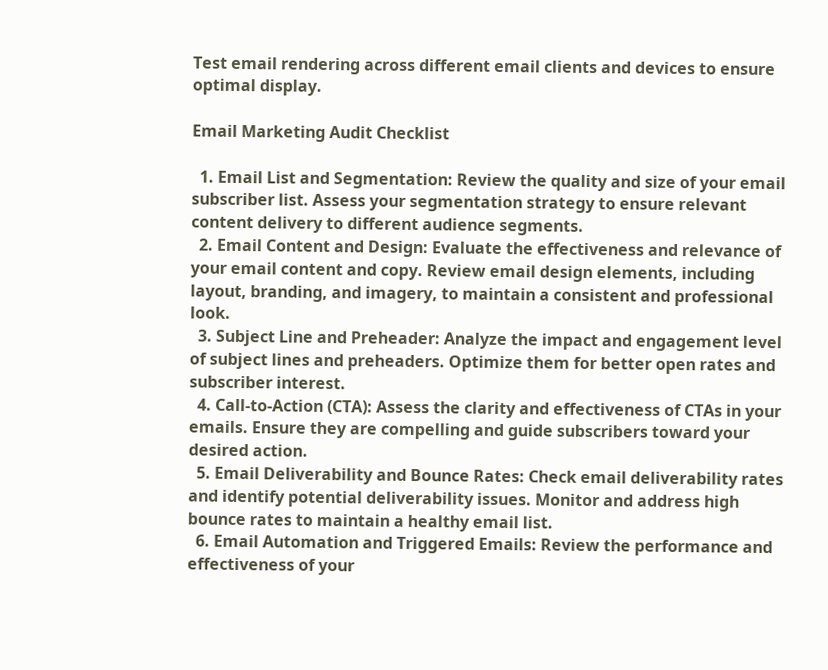Test email rendering across different email clients and devices to ensure optimal display.

Email Marketing Audit Checklist

  1. Email List and Segmentation: Review the quality and size of your email subscriber list. Assess your segmentation strategy to ensure relevant content delivery to different audience segments.
  2. Email Content and Design: Evaluate the effectiveness and relevance of your email content and copy. Review email design elements, including layout, branding, and imagery, to maintain a consistent and professional look.
  3. Subject Line and Preheader: Analyze the impact and engagement level of subject lines and preheaders. Optimize them for better open rates and subscriber interest.
  4. Call-to-Action (CTA): Assess the clarity and effectiveness of CTAs in your emails. Ensure they are compelling and guide subscribers toward your desired action.
  5. Email Deliverability and Bounce Rates: Check email deliverability rates and identify potential deliverability issues. Monitor and address high bounce rates to maintain a healthy email list.
  6. Email Automation and Triggered Emails: Review the performance and effectiveness of your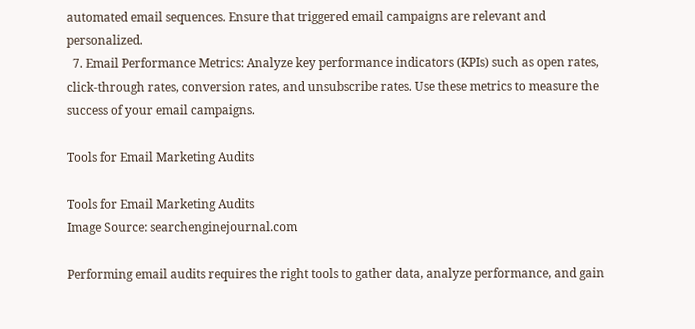automated email sequences. Ensure that triggered email campaigns are relevant and personalized.
  7. Email Performance Metrics: Analyze key performance indicators (KPIs) such as open rates, click-through rates, conversion rates, and unsubscribe rates. Use these metrics to measure the success of your email campaigns.

Tools for Email Marketing Audits

Tools for Email Marketing Audits
Image Source: searchenginejournal.com

Performing email audits requires the right tools to gather data, analyze performance, and gain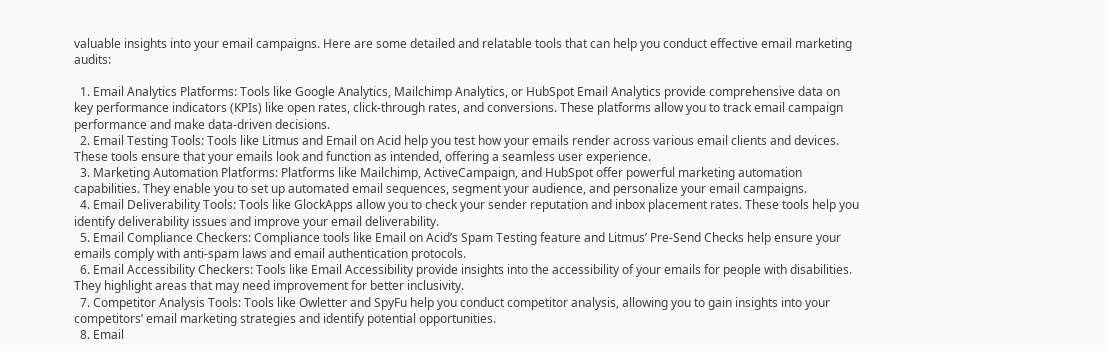valuable insights into your email campaigns. Here are some detailed and relatable tools that can help you conduct effective email marketing audits:

  1. Email Analytics Platforms: Tools like Google Analytics, Mailchimp Analytics, or HubSpot Email Analytics provide comprehensive data on key performance indicators (KPIs) like open rates, click-through rates, and conversions. These platforms allow you to track email campaign performance and make data-driven decisions.
  2. Email Testing Tools: Tools like Litmus and Email on Acid help you test how your emails render across various email clients and devices. These tools ensure that your emails look and function as intended, offering a seamless user experience.
  3. Marketing Automation Platforms: Platforms like Mailchimp, ActiveCampaign, and HubSpot offer powerful marketing automation capabilities. They enable you to set up automated email sequences, segment your audience, and personalize your email campaigns.
  4. Email Deliverability Tools: Tools like GlockApps allow you to check your sender reputation and inbox placement rates. These tools help you identify deliverability issues and improve your email deliverability.
  5. Email Compliance Checkers: Compliance tools like Email on Acid’s Spam Testing feature and Litmus’ Pre-Send Checks help ensure your emails comply with anti-spam laws and email authentication protocols.
  6. Email Accessibility Checkers: Tools like Email Accessibility provide insights into the accessibility of your emails for people with disabilities. They highlight areas that may need improvement for better inclusivity.
  7. Competitor Analysis Tools: Tools like Owletter and SpyFu help you conduct competitor analysis, allowing you to gain insights into your competitors’ email marketing strategies and identify potential opportunities.
  8. Email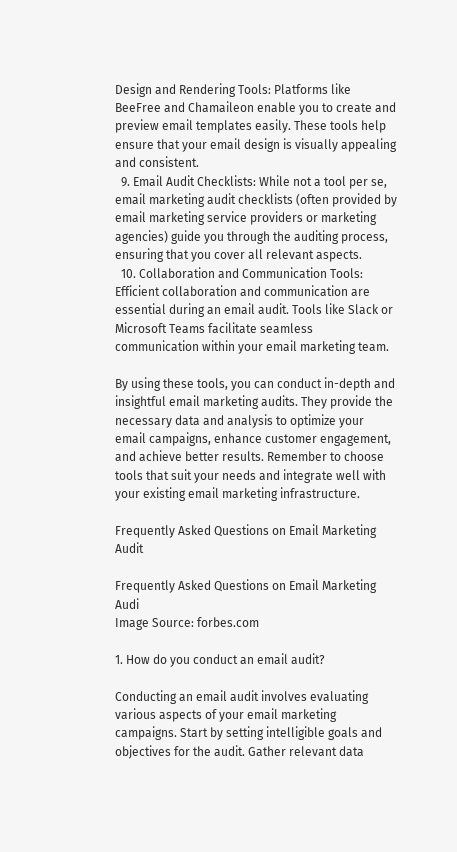Design and Rendering Tools: Platforms like BeeFree and Chamaileon enable you to create and preview email templates easily. These tools help ensure that your email design is visually appealing and consistent.
  9. Email Audit Checklists: While not a tool per se, email marketing audit checklists (often provided by email marketing service providers or marketing agencies) guide you through the auditing process, ensuring that you cover all relevant aspects.
  10. Collaboration and Communication Tools: Efficient collaboration and communication are essential during an email audit. Tools like Slack or Microsoft Teams facilitate seamless communication within your email marketing team.

By using these tools, you can conduct in-depth and insightful email marketing audits. They provide the necessary data and analysis to optimize your email campaigns, enhance customer engagement, and achieve better results. Remember to choose tools that suit your needs and integrate well with your existing email marketing infrastructure.

Frequently Asked Questions on Email Marketing Audit

Frequently Asked Questions on Email Marketing Audi
Image Source: forbes.com

1. How do you conduct an email audit?

Conducting an email audit involves evaluating various aspects of your email marketing campaigns. Start by setting intelligible goals and objectives for the audit. Gather relevant data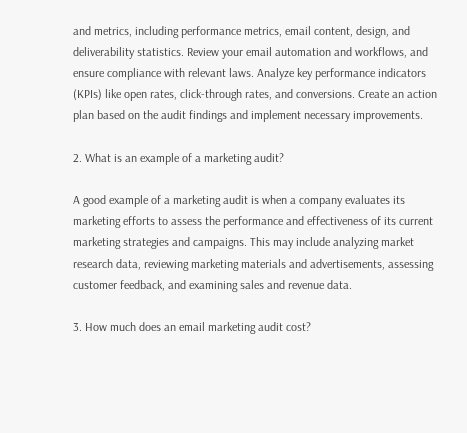and metrics, including performance metrics, email content, design, and deliverability statistics. Review your email automation and workflows, and ensure compliance with relevant laws. Analyze key performance indicators (KPIs) like open rates, click-through rates, and conversions. Create an action plan based on the audit findings and implement necessary improvements.

2. What is an example of a marketing audit?

A good example of a marketing audit is when a company evaluates its marketing efforts to assess the performance and effectiveness of its current marketing strategies and campaigns. This may include analyzing market research data, reviewing marketing materials and advertisements, assessing customer feedback, and examining sales and revenue data.

3. How much does an email marketing audit cost?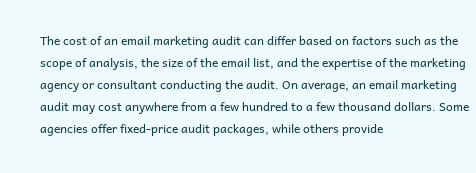The cost of an email marketing audit can differ based on factors such as the scope of analysis, the size of the email list, and the expertise of the marketing agency or consultant conducting the audit. On average, an email marketing audit may cost anywhere from a few hundred to a few thousand dollars. Some agencies offer fixed-price audit packages, while others provide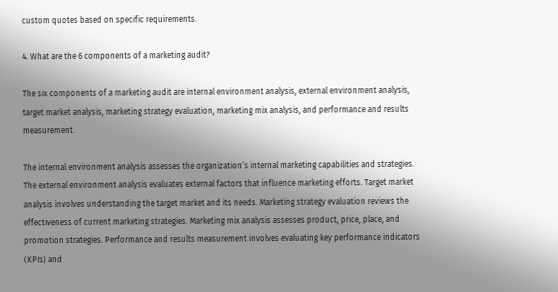custom quotes based on specific requirements.

4. What are the 6 components of a marketing audit?

The six components of a marketing audit are internal environment analysis, external environment analysis, target market analysis, marketing strategy evaluation, marketing mix analysis, and performance and results measurement.

The internal environment analysis assesses the organization’s internal marketing capabilities and strategies. The external environment analysis evaluates external factors that influence marketing efforts. Target market analysis involves understanding the target market and its needs. Marketing strategy evaluation reviews the effectiveness of current marketing strategies. Marketing mix analysis assesses product, price, place, and promotion strategies. Performance and results measurement involves evaluating key performance indicators (KPIs) and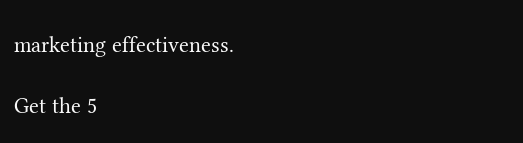marketing effectiveness.

Get the 5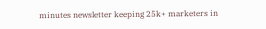minutes newsletter keeping 25k+ marketers in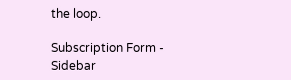the loop.

Subscription Form - Sidebar